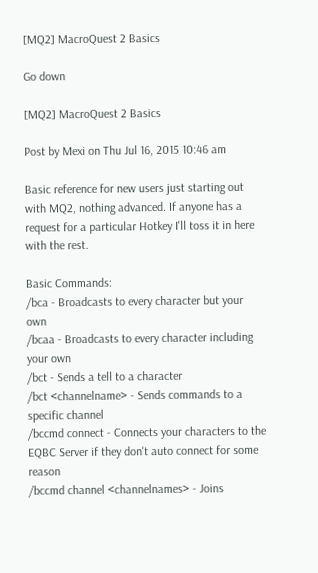[MQ2] MacroQuest 2 Basics

Go down

[MQ2] MacroQuest 2 Basics

Post by Mexi on Thu Jul 16, 2015 10:46 am

Basic reference for new users just starting out with MQ2, nothing advanced. If anyone has a request for a particular Hotkey I'll toss it in here with the rest.

Basic Commands:
/bca - Broadcasts to every character but your own
/bcaa - Broadcasts to every character including your own
/bct - Sends a tell to a character
/bct <channelname> - Sends commands to a specific channel
/bccmd connect - Connects your characters to the EQBC Server if they don't auto connect for some reason
/bccmd channel <channelnames> - Joins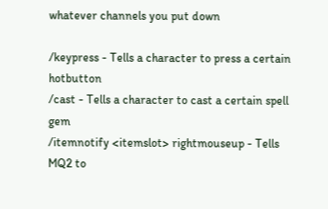whatever channels you put down

/keypress - Tells a character to press a certain hotbutton
/cast - Tells a character to cast a certain spell gem
/itemnotify <itemslot> rightmouseup - Tells MQ2 to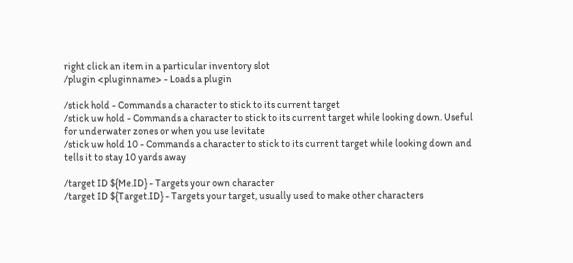right click an item in a particular inventory slot
/plugin <pluginname> - Loads a plugin

/stick hold - Commands a character to stick to its current target
/stick uw hold - Commands a character to stick to its current target while looking down. Useful for underwater zones or when you use levitate
/stick uw hold 10 - Commands a character to stick to its current target while looking down and tells it to stay 10 yards away

/target ID ${Me.ID} - Targets your own character
/target ID ${Target.ID} - Targets your target, usually used to make other characters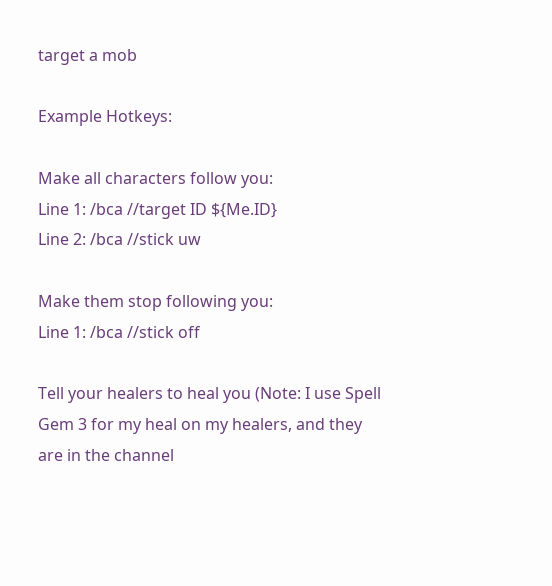target a mob

Example Hotkeys:

Make all characters follow you:
Line 1: /bca //target ID ${Me.ID}
Line 2: /bca //stick uw

Make them stop following you:
Line 1: /bca //stick off

Tell your healers to heal you (Note: I use Spell Gem 3 for my heal on my healers, and they are in the channel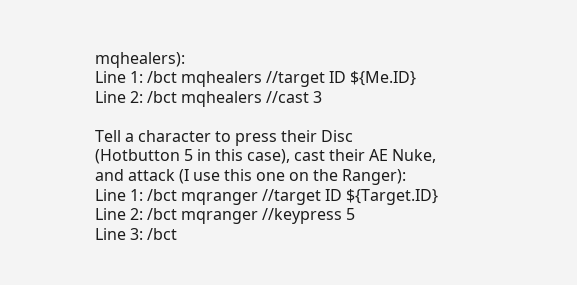mqhealers):
Line 1: /bct mqhealers //target ID ${Me.ID}
Line 2: /bct mqhealers //cast 3

Tell a character to press their Disc (Hotbutton 5 in this case), cast their AE Nuke, and attack (I use this one on the Ranger):
Line 1: /bct mqranger //target ID ${Target.ID}
Line 2: /bct mqranger //keypress 5
Line 3: /bct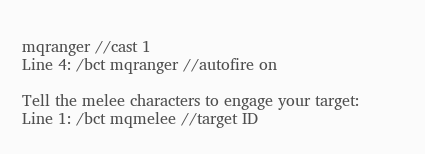mqranger //cast 1
Line 4: /bct mqranger //autofire on

Tell the melee characters to engage your target:
Line 1: /bct mqmelee //target ID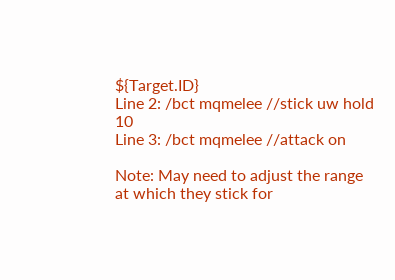${Target.ID}
Line 2: /bct mqmelee //stick uw hold 10
Line 3: /bct mqmelee //attack on

Note: May need to adjust the range at which they stick for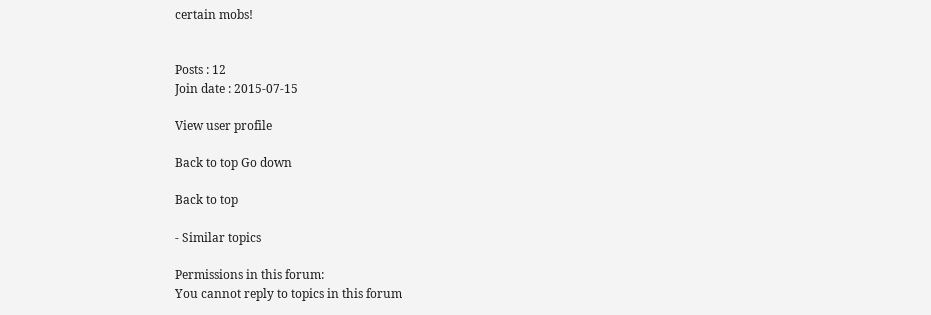certain mobs!


Posts : 12
Join date : 2015-07-15

View user profile

Back to top Go down

Back to top

- Similar topics

Permissions in this forum:
You cannot reply to topics in this forum